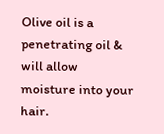Olive oil is a penetrating oil & will allow moisture into your hair.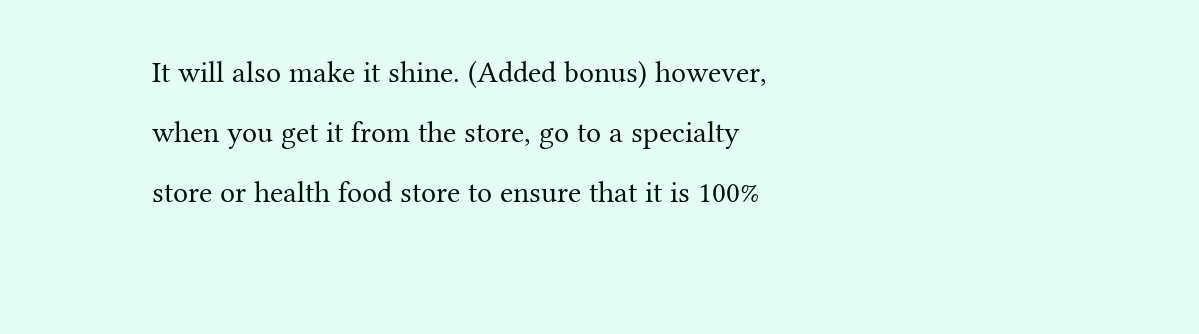It will also make it shine. (Added bonus) however, when you get it from the store, go to a specialty store or health food store to ensure that it is 100%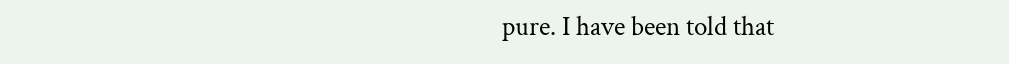pure. I have been told that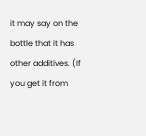it may say on the bottle that it has other additives. (If you get it from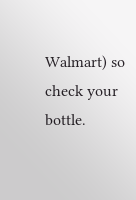Walmart) so check your bottle.